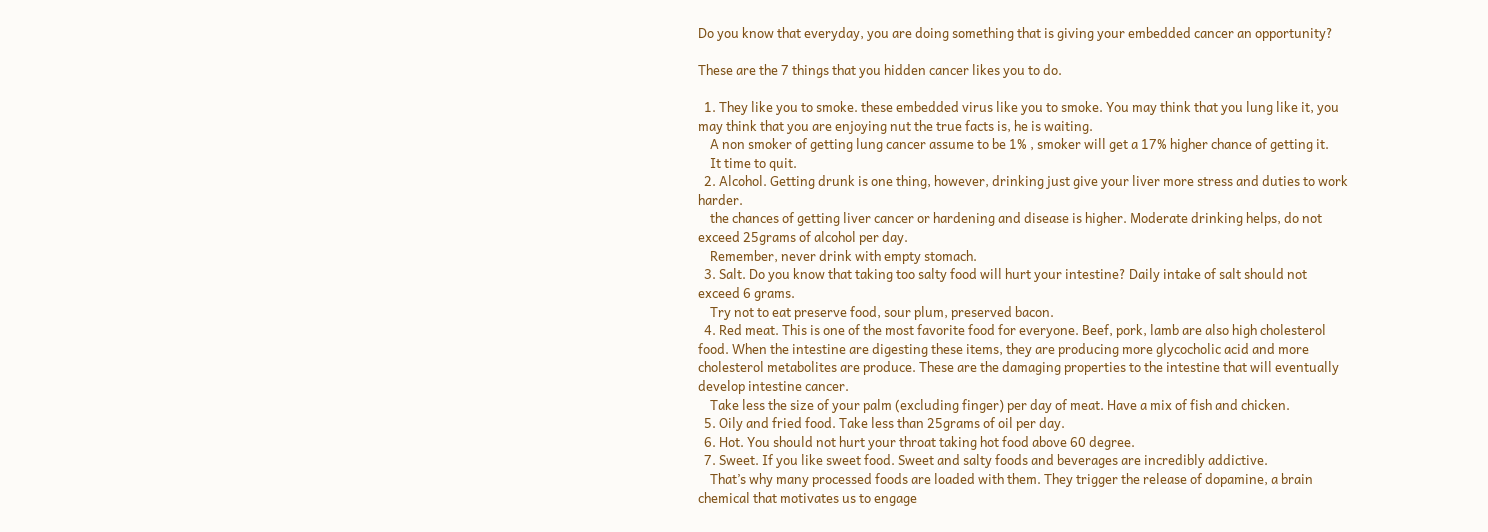Do you know that everyday, you are doing something that is giving your embedded cancer an opportunity?

These are the 7 things that you hidden cancer likes you to do.

  1. They like you to smoke. these embedded virus like you to smoke. You may think that you lung like it, you may think that you are enjoying nut the true facts is, he is waiting.
    A non smoker of getting lung cancer assume to be 1% , smoker will get a 17% higher chance of getting it.
    It time to quit.
  2. Alcohol. Getting drunk is one thing, however, drinking just give your liver more stress and duties to work harder.
    the chances of getting liver cancer or hardening and disease is higher. Moderate drinking helps, do not exceed 25grams of alcohol per day.
    Remember, never drink with empty stomach.
  3. Salt. Do you know that taking too salty food will hurt your intestine? Daily intake of salt should not exceed 6 grams.
    Try not to eat preserve food, sour plum, preserved bacon.
  4. Red meat. This is one of the most favorite food for everyone. Beef, pork, lamb are also high cholesterol food. When the intestine are digesting these items, they are producing more glycocholic acid and more cholesterol metabolites are produce. These are the damaging properties to the intestine that will eventually develop intestine cancer.
    Take less the size of your palm (excluding finger) per day of meat. Have a mix of fish and chicken.
  5. Oily and fried food. Take less than 25grams of oil per day.
  6. Hot. You should not hurt your throat taking hot food above 60 degree.
  7. Sweet. If you like sweet food. Sweet and salty foods and beverages are incredibly addictive.
    That’s why many processed foods are loaded with them. They trigger the release of dopamine, a brain chemical that motivates us to engage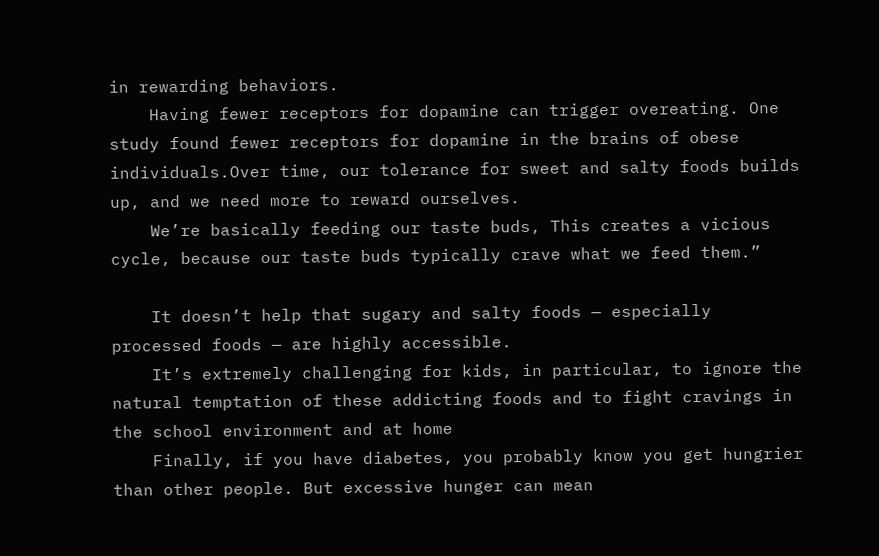in rewarding behaviors.
    Having fewer receptors for dopamine can trigger overeating. One study found fewer receptors for dopamine in the brains of obese individuals.Over time, our tolerance for sweet and salty foods builds up, and we need more to reward ourselves.
    We’re basically feeding our taste buds, This creates a vicious cycle, because our taste buds typically crave what we feed them.”

    It doesn’t help that sugary and salty foods — especially processed foods — are highly accessible.
    It’s extremely challenging for kids, in particular, to ignore the natural temptation of these addicting foods and to fight cravings in the school environment and at home
    Finally, if you have diabetes, you probably know you get hungrier than other people. But excessive hunger can mean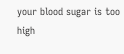your blood sugar is too high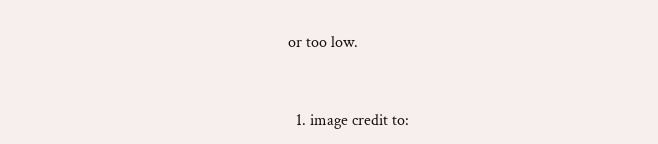or too low.


  1. image credit to: